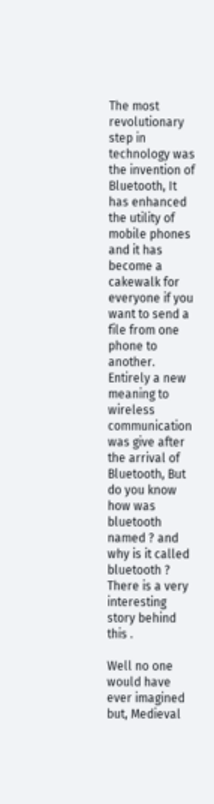The most revolutionary step in technology was the invention of Bluetooth, It has enhanced the utility of mobile phones and it has become a cakewalk for everyone if you want to send a file from one phone to another. Entirely a new meaning to wireless communication was give after the arrival of Bluetooth, But do you know how was bluetooth named ? and why is it called bluetooth ? There is a very interesting story behind this .

Well no one would have ever imagined but, Medieval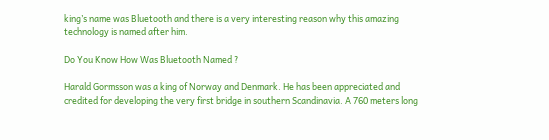king’s name was Bluetooth and there is a very interesting reason why this amazing technology is named after him.

Do You Know How Was Bluetooth Named ?

Harald Gormsson was a king of Norway and Denmark. He has been appreciated and credited for developing the very first bridge in southern Scandinavia. A 760 meters long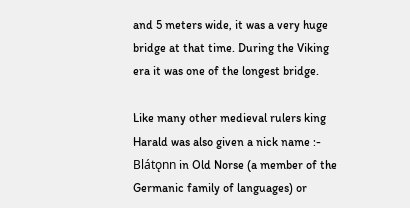and 5 meters wide, it was a very huge bridge at that time. During the Viking era it was one of the longest bridge.

Like many other medieval rulers king Harald was also given a nick name :- Blátǫnn in Old Norse (a member of the Germanic family of languages) or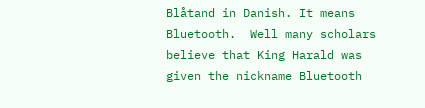Blåtand in Danish. It means Bluetooth.  Well many scholars believe that King Harald was given the nickname Bluetooth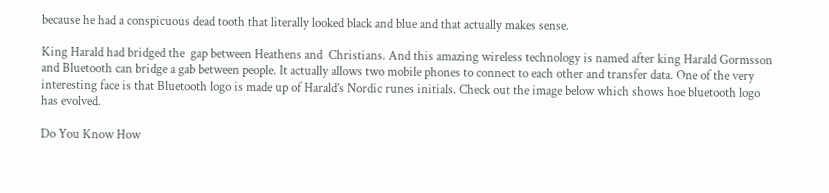because he had a conspicuous dead tooth that literally looked black and blue and that actually makes sense.

King Harald had bridged the  gap between Heathens and  Christians. And this amazing wireless technology is named after king Harald Gormsson and Bluetooth can bridge a gab between people. It actually allows two mobile phones to connect to each other and transfer data. One of the very interesting face is that Bluetooth logo is made up of Harald’s Nordic runes initials. Check out the image below which shows hoe bluetooth logo has evolved.

Do You Know How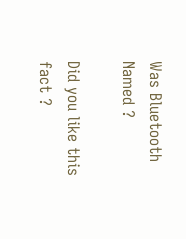Was Bluetooth Named ?

Did you like this fact ?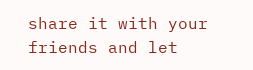share it with your friends and let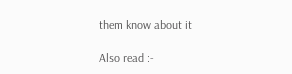them know about it

Also read :-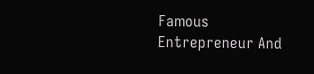Famous Entrepreneur And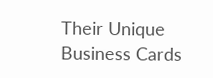Their Unique Business Cards